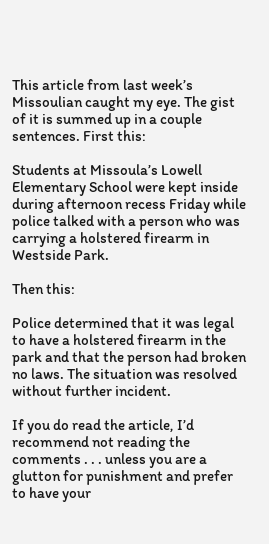This article from last week’s Missoulian caught my eye. The gist of it is summed up in a couple sentences. First this:

Students at Missoula’s Lowell Elementary School were kept inside during afternoon recess Friday while police talked with a person who was carrying a holstered firearm in Westside Park.

Then this:

Police determined that it was legal to have a holstered firearm in the park and that the person had broken no laws. The situation was resolved without further incident.

If you do read the article, I’d recommend not reading the comments . . . unless you are a glutton for punishment and prefer to have your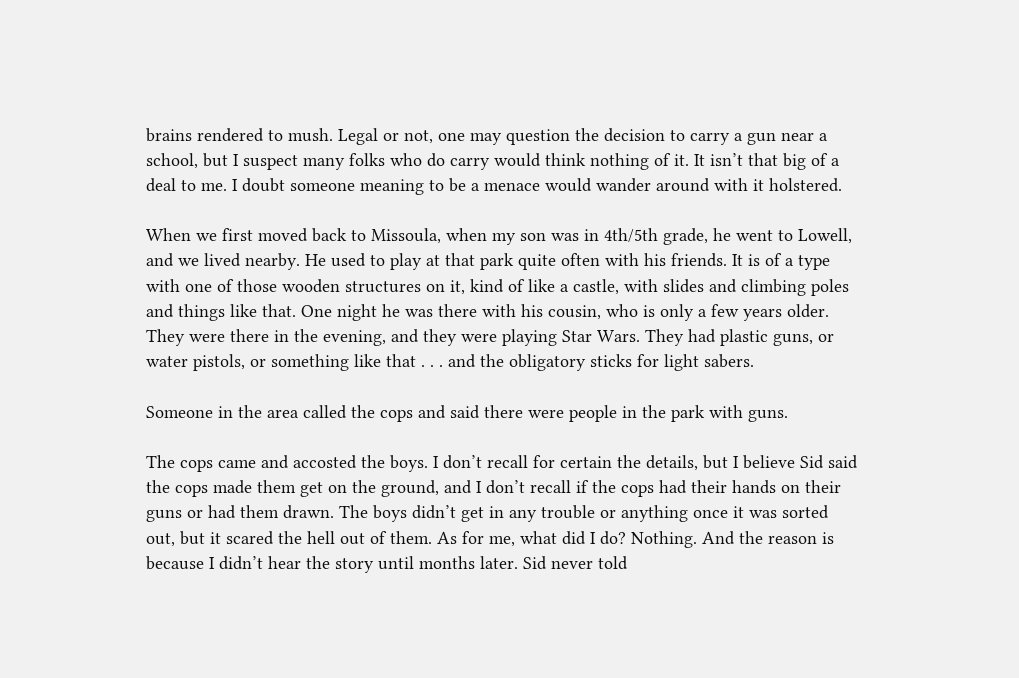brains rendered to mush. Legal or not, one may question the decision to carry a gun near a school, but I suspect many folks who do carry would think nothing of it. It isn’t that big of a deal to me. I doubt someone meaning to be a menace would wander around with it holstered.

When we first moved back to Missoula, when my son was in 4th/5th grade, he went to Lowell, and we lived nearby. He used to play at that park quite often with his friends. It is of a type with one of those wooden structures on it, kind of like a castle, with slides and climbing poles and things like that. One night he was there with his cousin, who is only a few years older. They were there in the evening, and they were playing Star Wars. They had plastic guns, or water pistols, or something like that . . . and the obligatory sticks for light sabers.

Someone in the area called the cops and said there were people in the park with guns.

The cops came and accosted the boys. I don’t recall for certain the details, but I believe Sid said the cops made them get on the ground, and I don’t recall if the cops had their hands on their guns or had them drawn. The boys didn’t get in any trouble or anything once it was sorted out, but it scared the hell out of them. As for me, what did I do? Nothing. And the reason is because I didn’t hear the story until months later. Sid never told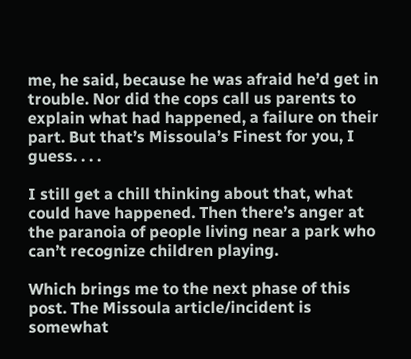me, he said, because he was afraid he’d get in trouble. Nor did the cops call us parents to explain what had happened, a failure on their part. But that’s Missoula’s Finest for you, I guess. . . .

I still get a chill thinking about that, what could have happened. Then there’s anger at the paranoia of people living near a park who can’t recognize children playing.

Which brings me to the next phase of this post. The Missoula article/incident is somewhat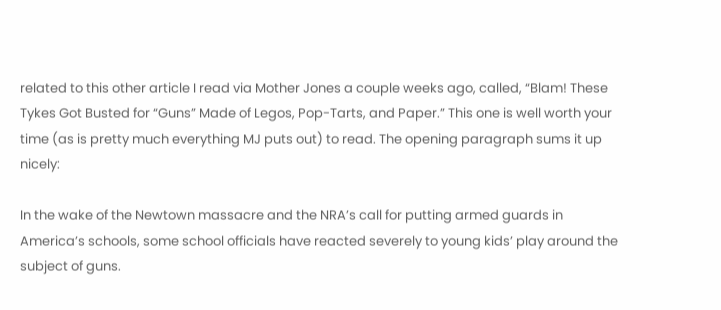related to this other article I read via Mother Jones a couple weeks ago, called, “Blam! These Tykes Got Busted for “Guns” Made of Legos, Pop-Tarts, and Paper.” This one is well worth your time (as is pretty much everything MJ puts out) to read. The opening paragraph sums it up nicely:

In the wake of the Newtown massacre and the NRA’s call for putting armed guards in America’s schools, some school officials have reacted severely to young kids’ play around the subject of guns.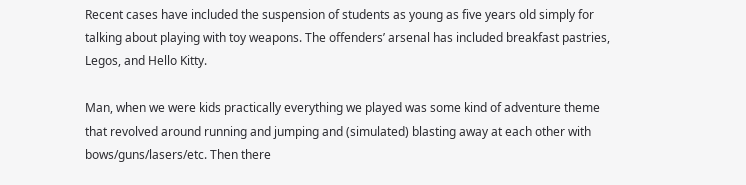Recent cases have included the suspension of students as young as five years old simply for talking about playing with toy weapons. The offenders’ arsenal has included breakfast pastries, Legos, and Hello Kitty.

Man, when we were kids practically everything we played was some kind of adventure theme that revolved around running and jumping and (simulated) blasting away at each other with bows/guns/lasers/etc. Then there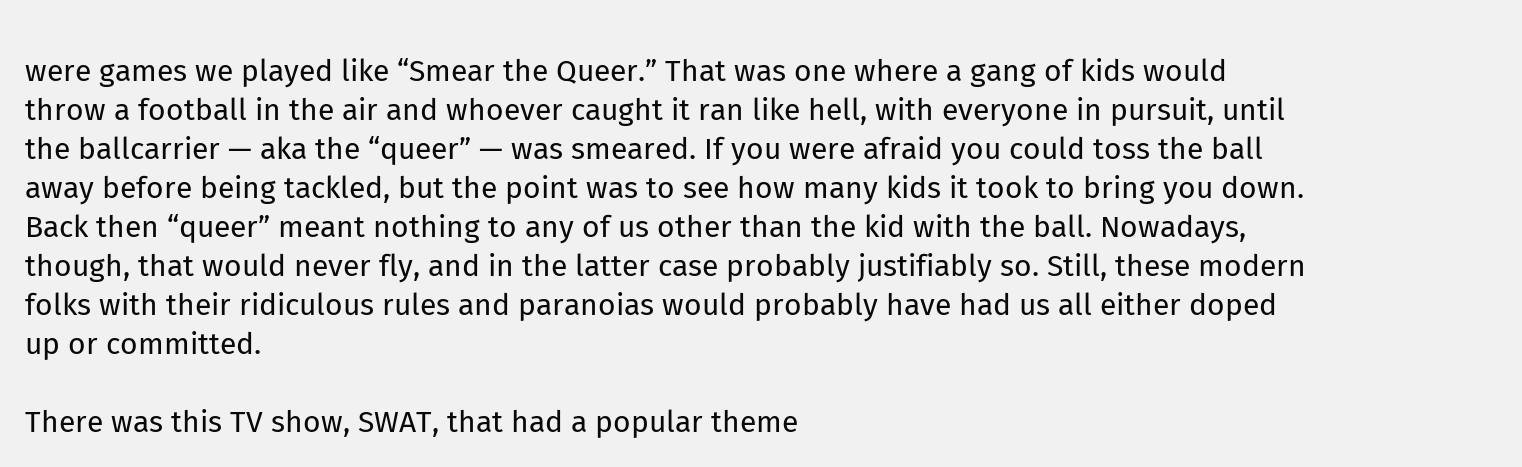were games we played like “Smear the Queer.” That was one where a gang of kids would throw a football in the air and whoever caught it ran like hell, with everyone in pursuit, until the ballcarrier — aka the “queer” — was smeared. If you were afraid you could toss the ball away before being tackled, but the point was to see how many kids it took to bring you down. Back then “queer” meant nothing to any of us other than the kid with the ball. Nowadays, though, that would never fly, and in the latter case probably justifiably so. Still, these modern folks with their ridiculous rules and paranoias would probably have had us all either doped up or committed.

There was this TV show, SWAT, that had a popular theme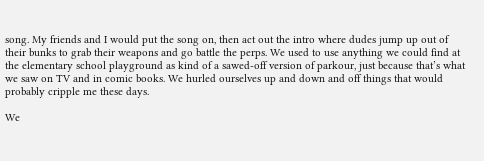song. My friends and I would put the song on, then act out the intro where dudes jump up out of their bunks to grab their weapons and go battle the perps. We used to use anything we could find at the elementary school playground as kind of a sawed-off version of parkour, just because that’s what we saw on TV and in comic books. We hurled ourselves up and down and off things that would probably cripple me these days.

We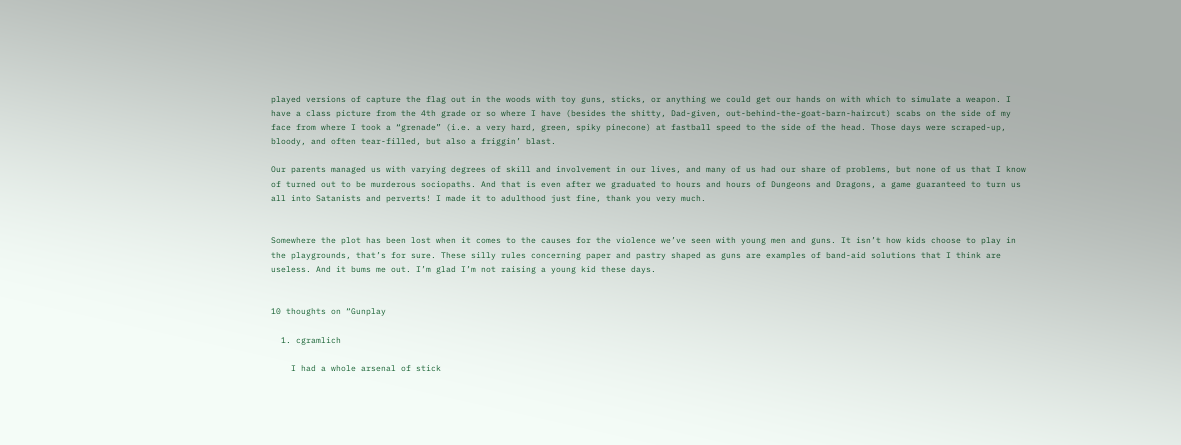played versions of capture the flag out in the woods with toy guns, sticks, or anything we could get our hands on with which to simulate a weapon. I have a class picture from the 4th grade or so where I have (besides the shitty, Dad-given, out-behind-the-goat-barn-haircut) scabs on the side of my face from where I took a “grenade” (i.e. a very hard, green, spiky pinecone) at fastball speed to the side of the head. Those days were scraped-up, bloody, and often tear-filled, but also a friggin’ blast.

Our parents managed us with varying degrees of skill and involvement in our lives, and many of us had our share of problems, but none of us that I know of turned out to be murderous sociopaths. And that is even after we graduated to hours and hours of Dungeons and Dragons, a game guaranteed to turn us all into Satanists and perverts! I made it to adulthood just fine, thank you very much.


Somewhere the plot has been lost when it comes to the causes for the violence we’ve seen with young men and guns. It isn’t how kids choose to play in the playgrounds, that’s for sure. These silly rules concerning paper and pastry shaped as guns are examples of band-aid solutions that I think are useless. And it bums me out. I’m glad I’m not raising a young kid these days.


10 thoughts on “Gunplay

  1. cgramlich

    I had a whole arsenal of stick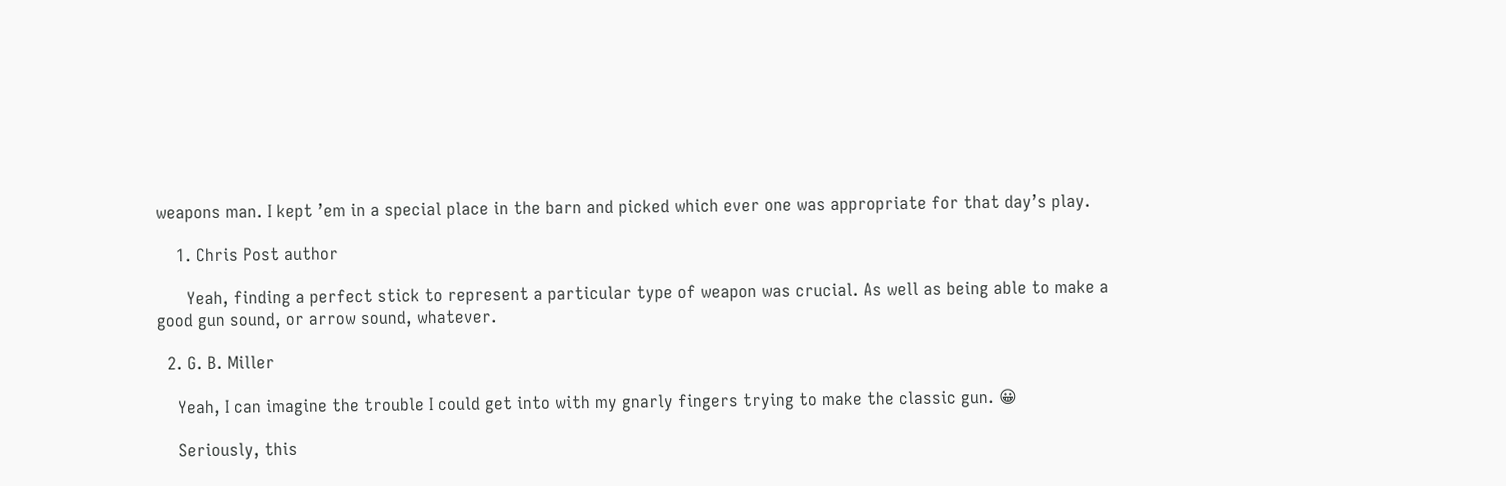weapons man. I kept ’em in a special place in the barn and picked which ever one was appropriate for that day’s play.

    1. Chris Post author

      Yeah, finding a perfect stick to represent a particular type of weapon was crucial. As well as being able to make a good gun sound, or arrow sound, whatever.

  2. G. B. Miller

    Yeah, I can imagine the trouble I could get into with my gnarly fingers trying to make the classic gun. 😀

    Seriously, this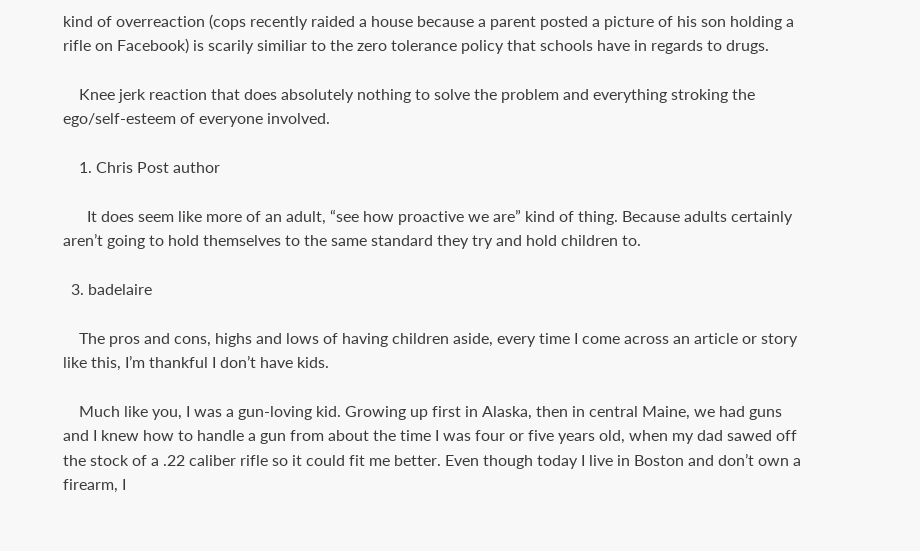kind of overreaction (cops recently raided a house because a parent posted a picture of his son holding a rifle on Facebook) is scarily similiar to the zero tolerance policy that schools have in regards to drugs.

    Knee jerk reaction that does absolutely nothing to solve the problem and everything stroking the ego/self-esteem of everyone involved.

    1. Chris Post author

      It does seem like more of an adult, “see how proactive we are” kind of thing. Because adults certainly aren’t going to hold themselves to the same standard they try and hold children to.

  3. badelaire

    The pros and cons, highs and lows of having children aside, every time I come across an article or story like this, I’m thankful I don’t have kids.

    Much like you, I was a gun-loving kid. Growing up first in Alaska, then in central Maine, we had guns and I knew how to handle a gun from about the time I was four or five years old, when my dad sawed off the stock of a .22 caliber rifle so it could fit me better. Even though today I live in Boston and don’t own a firearm, I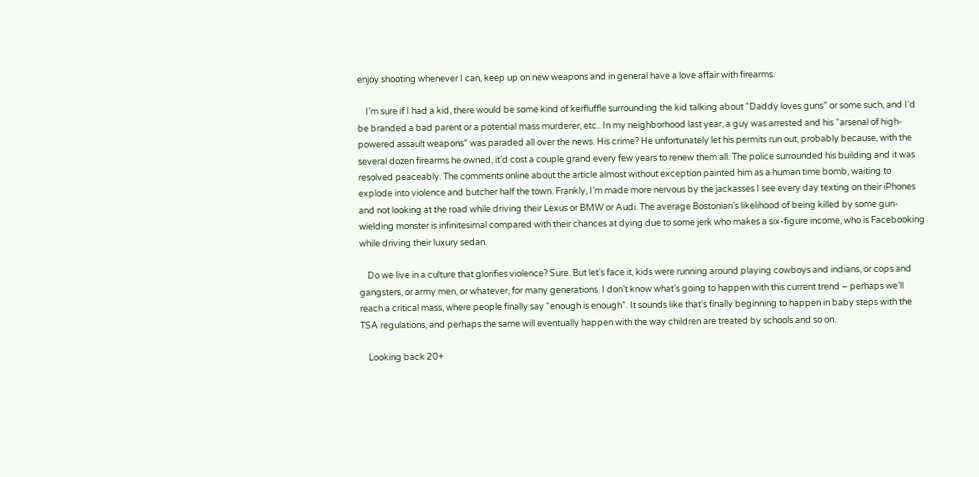enjoy shooting whenever I can, keep up on new weapons and in general have a love affair with firearms.

    I’m sure if I had a kid, there would be some kind of kerfluffle surrounding the kid talking about “Daddy loves guns” or some such, and I’d be branded a bad parent or a potential mass murderer, etc.. In my neighborhood last year, a guy was arrested and his “arsenal of high-powered assault weapons” was paraded all over the news. His crime? He unfortunately let his permits run out, probably because, with the several dozen firearms he owned, it’d cost a couple grand every few years to renew them all. The police surrounded his building and it was resolved peaceably. The comments online about the article almost without exception painted him as a human time bomb, waiting to explode into violence and butcher half the town. Frankly, I’m made more nervous by the jackasses I see every day texting on their iPhones and not looking at the road while driving their Lexus or BMW or Audi. The average Bostonian’s likelihood of being killed by some gun-wielding monster is infinitesimal compared with their chances at dying due to some jerk who makes a six-figure income, who is Facebooking while driving their luxury sedan.

    Do we live in a culture that glorifies violence? Sure. But let’s face it, kids were running around playing cowboys and indians, or cops and gangsters, or army men, or whatever, for many generations. I don’t know what’s going to happen with this current trend – perhaps we’ll reach a critical mass, where people finally say “enough is enough”. It sounds like that’s finally beginning to happen in baby steps with the TSA regulations, and perhaps the same will eventually happen with the way children are treated by schools and so on.

    Looking back 20+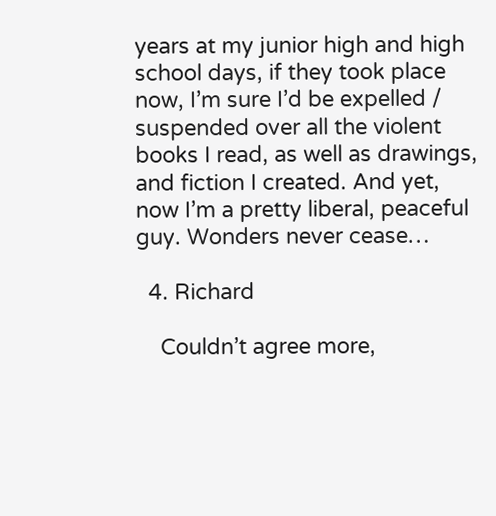years at my junior high and high school days, if they took place now, I’m sure I’d be expelled / suspended over all the violent books I read, as well as drawings, and fiction I created. And yet, now I’m a pretty liberal, peaceful guy. Wonders never cease…

  4. Richard

    Couldn’t agree more,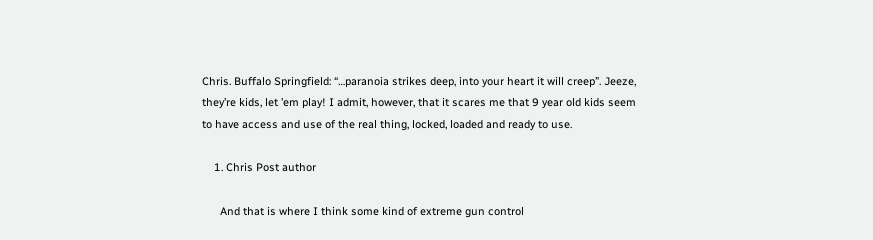Chris. Buffalo Springfield: “…paranoia strikes deep, into your heart it will creep”. Jeeze, they’re kids, let ’em play! I admit, however, that it scares me that 9 year old kids seem to have access and use of the real thing, locked, loaded and ready to use.

    1. Chris Post author

      And that is where I think some kind of extreme gun control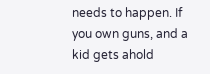needs to happen. If you own guns, and a kid gets ahold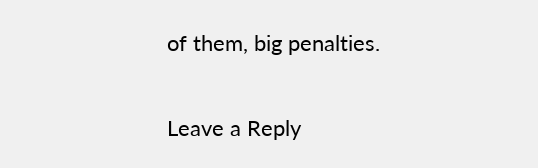of them, big penalties.


Leave a Reply